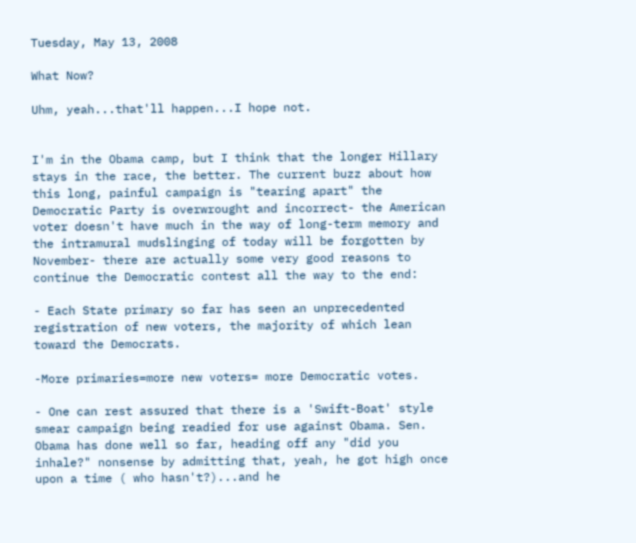Tuesday, May 13, 2008

What Now?

Uhm, yeah...that'll happen...I hope not.


I'm in the Obama camp, but I think that the longer Hillary stays in the race, the better. The current buzz about how this long, painful campaign is "tearing apart" the Democratic Party is overwrought and incorrect- the American voter doesn't have much in the way of long-term memory and the intramural mudslinging of today will be forgotten by November- there are actually some very good reasons to continue the Democratic contest all the way to the end:

- Each State primary so far has seen an unprecedented registration of new voters, the majority of which lean toward the Democrats.

-More primaries=more new voters= more Democratic votes.

- One can rest assured that there is a 'Swift-Boat' style smear campaign being readied for use against Obama. Sen. Obama has done well so far, heading off any "did you inhale?" nonsense by admitting that, yeah, he got high once upon a time ( who hasn't?)...and he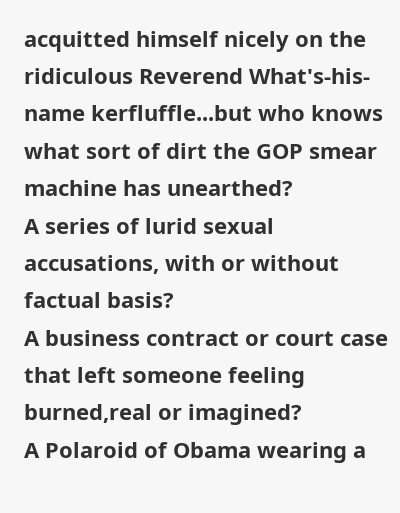acquitted himself nicely on the ridiculous Reverend What's-his-name kerfluffle...but who knows what sort of dirt the GOP smear machine has unearthed?
A series of lurid sexual accusations, with or without factual basis?
A business contract or court case that left someone feeling burned,real or imagined?
A Polaroid of Obama wearing a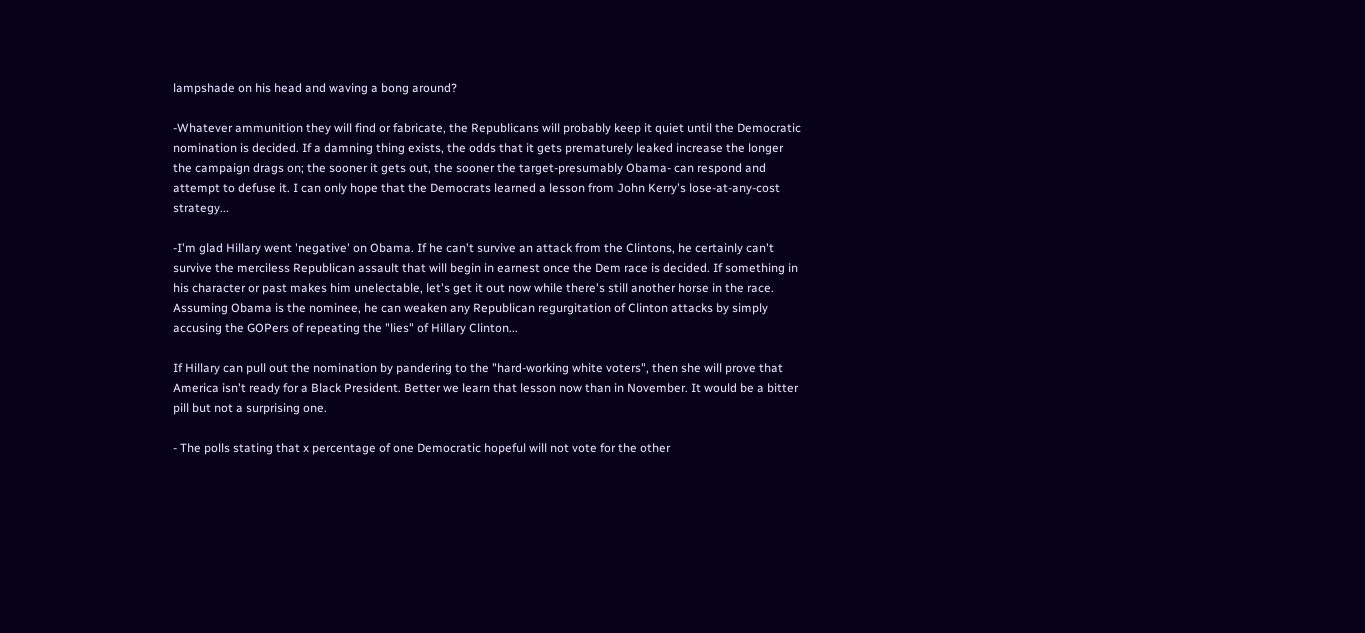lampshade on his head and waving a bong around?

-Whatever ammunition they will find or fabricate, the Republicans will probably keep it quiet until the Democratic nomination is decided. If a damning thing exists, the odds that it gets prematurely leaked increase the longer the campaign drags on; the sooner it gets out, the sooner the target-presumably Obama- can respond and attempt to defuse it. I can only hope that the Democrats learned a lesson from John Kerry's lose-at-any-cost strategy...

-I'm glad Hillary went 'negative' on Obama. If he can't survive an attack from the Clintons, he certainly can't survive the merciless Republican assault that will begin in earnest once the Dem race is decided. If something in his character or past makes him unelectable, let's get it out now while there's still another horse in the race.
Assuming Obama is the nominee, he can weaken any Republican regurgitation of Clinton attacks by simply accusing the GOPers of repeating the "lies" of Hillary Clinton...

If Hillary can pull out the nomination by pandering to the "hard-working white voters", then she will prove that America isn't ready for a Black President. Better we learn that lesson now than in November. It would be a bitter pill but not a surprising one.

- The polls stating that x percentage of one Democratic hopeful will not vote for the other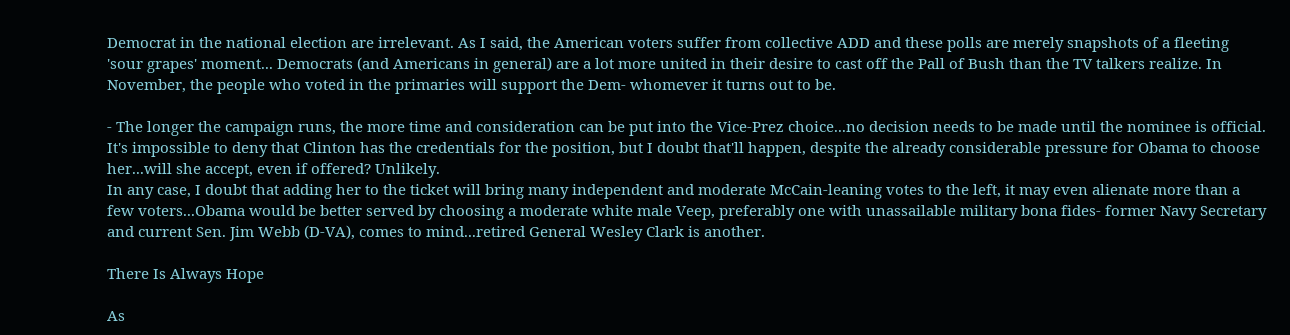Democrat in the national election are irrelevant. As I said, the American voters suffer from collective ADD and these polls are merely snapshots of a fleeting 'sour grapes' moment... Democrats (and Americans in general) are a lot more united in their desire to cast off the Pall of Bush than the TV talkers realize. In November, the people who voted in the primaries will support the Dem- whomever it turns out to be.

- The longer the campaign runs, the more time and consideration can be put into the Vice-Prez choice...no decision needs to be made until the nominee is official. It's impossible to deny that Clinton has the credentials for the position, but I doubt that'll happen, despite the already considerable pressure for Obama to choose her...will she accept, even if offered? Unlikely.
In any case, I doubt that adding her to the ticket will bring many independent and moderate McCain-leaning votes to the left, it may even alienate more than a few voters...Obama would be better served by choosing a moderate white male Veep, preferably one with unassailable military bona fides- former Navy Secretary and current Sen. Jim Webb (D-VA), comes to mind...retired General Wesley Clark is another.

There Is Always Hope

As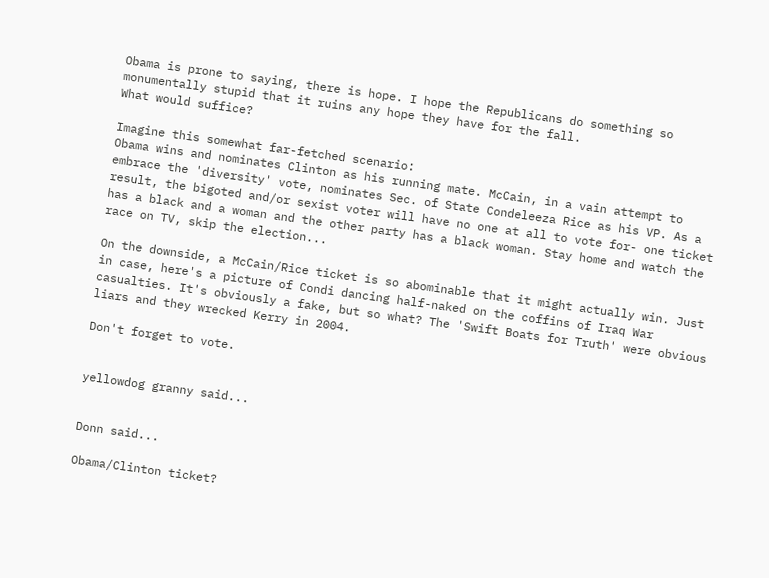Obama is prone to saying, there is hope. I hope the Republicans do something so monumentally stupid that it ruins any hope they have for the fall.
What would suffice?

Imagine this somewhat far-fetched scenario:
Obama wins and nominates Clinton as his running mate. McCain, in a vain attempt to embrace the 'diversity' vote, nominates Sec. of State Condeleeza Rice as his VP. As a result, the bigoted and/or sexist voter will have no one at all to vote for- one ticket has a black and a woman and the other party has a black woman. Stay home and watch the race on TV, skip the election...

On the downside, a McCain/Rice ticket is so abominable that it might actually win. Just in case, here's a picture of Condi dancing half-naked on the coffins of Iraq War casualties. It's obviously a fake, but so what? The 'Swift Boats for Truth' were obvious liars and they wrecked Kerry in 2004.

Don't forget to vote.


yellowdog granny said...


Donn said...

Obama/Clinton ticket?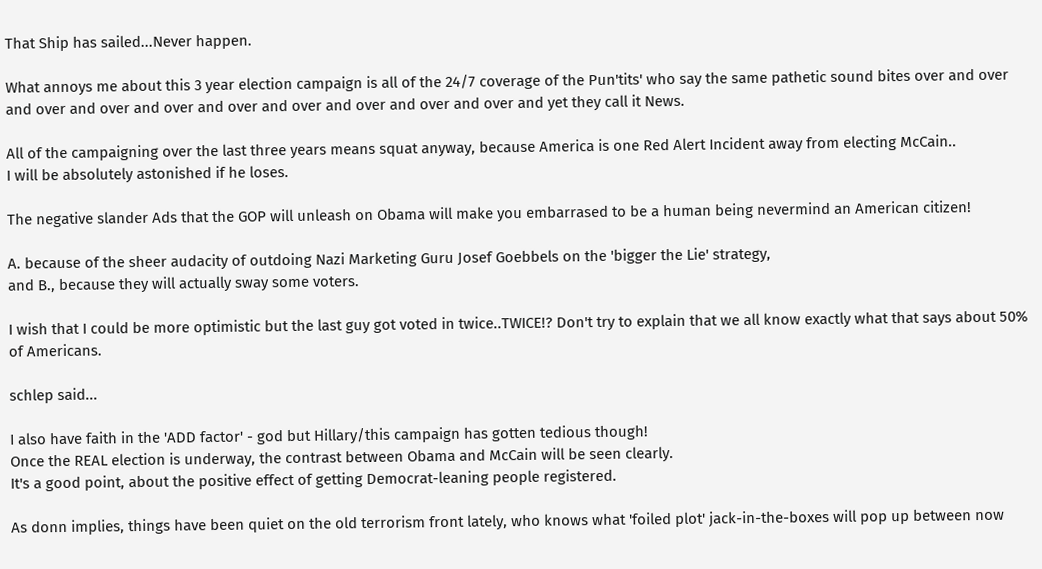That Ship has sailed...Never happen.

What annoys me about this 3 year election campaign is all of the 24/7 coverage of the Pun'tits' who say the same pathetic sound bites over and over and over and over and over and over and over and over and over and over and yet they call it News.

All of the campaigning over the last three years means squat anyway, because America is one Red Alert Incident away from electing McCain..
I will be absolutely astonished if he loses.

The negative slander Ads that the GOP will unleash on Obama will make you embarrased to be a human being nevermind an American citizen!

A. because of the sheer audacity of outdoing Nazi Marketing Guru Josef Goebbels on the 'bigger the Lie' strategy,
and B., because they will actually sway some voters.

I wish that I could be more optimistic but the last guy got voted in twice..TWICE!? Don't try to explain that we all know exactly what that says about 50% of Americans.

schlep said...

I also have faith in the 'ADD factor' - god but Hillary/this campaign has gotten tedious though!
Once the REAL election is underway, the contrast between Obama and McCain will be seen clearly.
It's a good point, about the positive effect of getting Democrat-leaning people registered.

As donn implies, things have been quiet on the old terrorism front lately, who knows what 'foiled plot' jack-in-the-boxes will pop up between now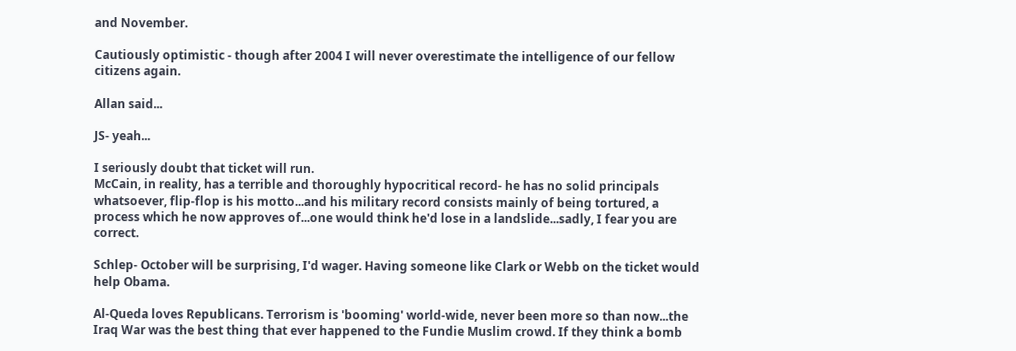and November.

Cautiously optimistic - though after 2004 I will never overestimate the intelligence of our fellow citizens again.

Allan said...

JS- yeah...

I seriously doubt that ticket will run.
McCain, in reality, has a terrible and thoroughly hypocritical record- he has no solid principals whatsoever, flip-flop is his motto...and his military record consists mainly of being tortured, a process which he now approves of...one would think he'd lose in a landslide...sadly, I fear you are correct.

Schlep- October will be surprising, I'd wager. Having someone like Clark or Webb on the ticket would help Obama.

Al-Queda loves Republicans. Terrorism is 'booming' world-wide, never been more so than now...the Iraq War was the best thing that ever happened to the Fundie Muslim crowd. If they think a bomb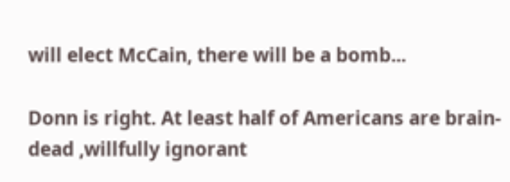will elect McCain, there will be a bomb...

Donn is right. At least half of Americans are brain-dead ,willfully ignorant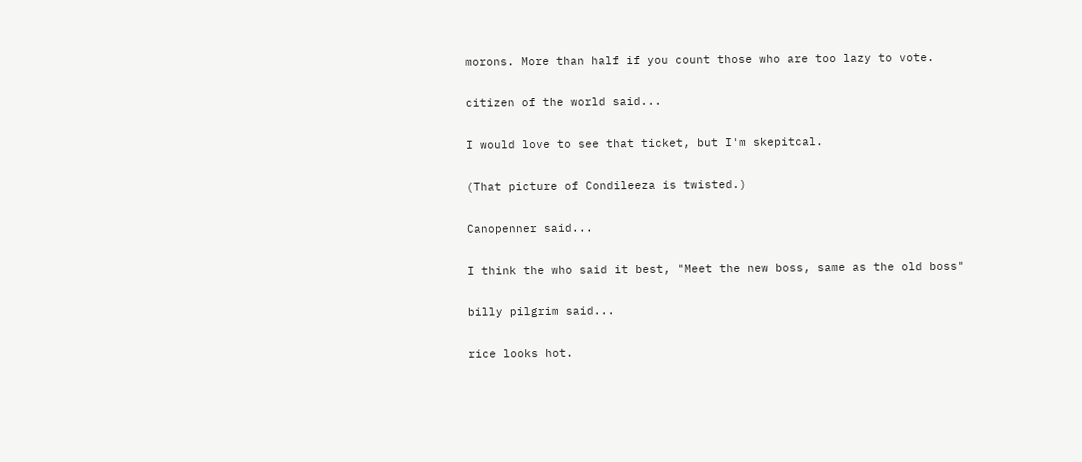morons. More than half if you count those who are too lazy to vote.

citizen of the world said...

I would love to see that ticket, but I'm skepitcal.

(That picture of Condileeza is twisted.)

Canopenner said...

I think the who said it best, "Meet the new boss, same as the old boss"

billy pilgrim said...

rice looks hot.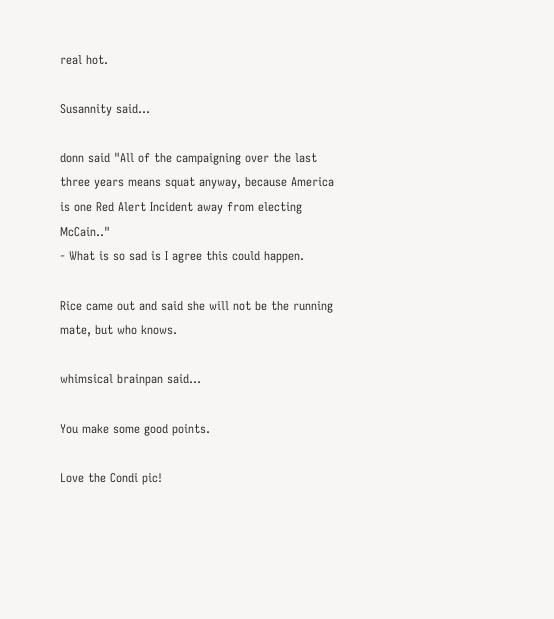real hot.

Susannity said...

donn said "All of the campaigning over the last three years means squat anyway, because America is one Red Alert Incident away from electing McCain.."
- What is so sad is I agree this could happen.

Rice came out and said she will not be the running mate, but who knows.

whimsical brainpan said...

You make some good points.

Love the Condi pic!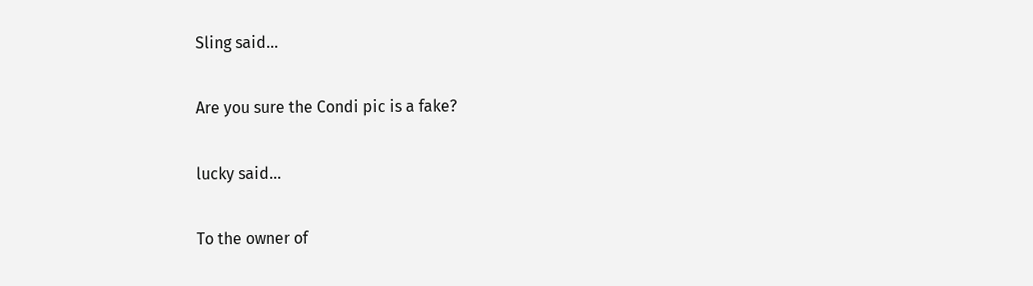Sling said...

Are you sure the Condi pic is a fake?

lucky said...

To the owner of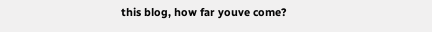this blog, how far youve come?